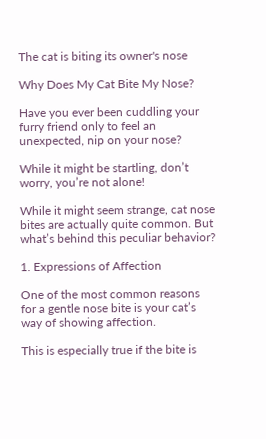The cat is biting its owner's nose

Why Does My Cat Bite My Nose?

Have you ever been cuddling your furry friend only to feel an unexpected, nip on your nose?

While it might be startling, don’t worry, you’re not alone!

While it might seem strange, cat nose bites are actually quite common. But what’s behind this peculiar behavior?

1. Expressions of Affection

One of the most common reasons for a gentle nose bite is your cat’s way of showing affection.

This is especially true if the bite is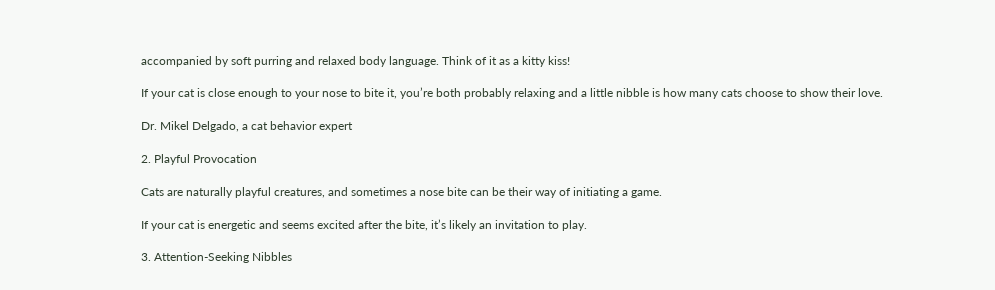accompanied by soft purring and relaxed body language. Think of it as a kitty kiss!

If your cat is close enough to your nose to bite it, you’re both probably relaxing and a little nibble is how many cats choose to show their love.

Dr. Mikel Delgado, a cat behavior expert

2. Playful Provocation

Cats are naturally playful creatures, and sometimes a nose bite can be their way of initiating a game.

If your cat is energetic and seems excited after the bite, it’s likely an invitation to play.

3. Attention-Seeking Nibbles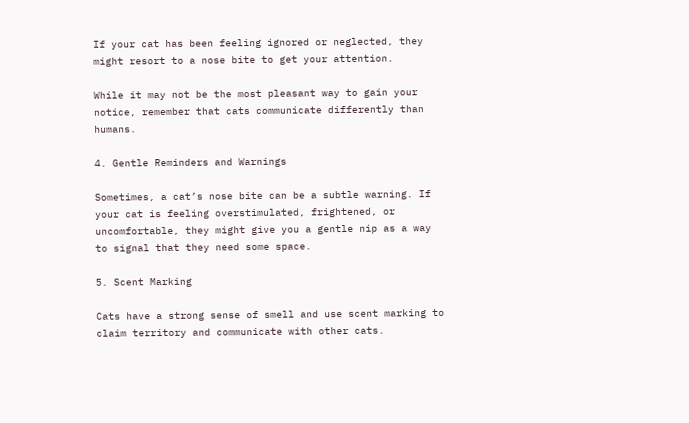If your cat has been feeling ignored or neglected, they might resort to a nose bite to get your attention.

While it may not be the most pleasant way to gain your notice, remember that cats communicate differently than humans.

4. Gentle Reminders and Warnings

Sometimes, a cat’s nose bite can be a subtle warning. If your cat is feeling overstimulated, frightened, or uncomfortable, they might give you a gentle nip as a way to signal that they need some space.

5. Scent Marking

Cats have a strong sense of smell and use scent marking to claim territory and communicate with other cats.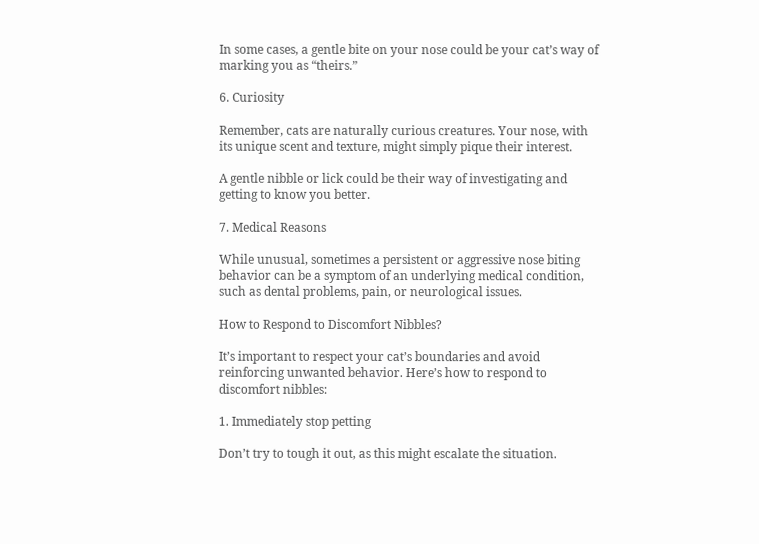In some cases, a gentle bite on your nose could be your cat’s way of marking you as “theirs.”

6. Curiosity

Remember, cats are naturally curious creatures. Your nose, with its unique scent and texture, might simply pique their interest.

A gentle nibble or lick could be their way of investigating and getting to know you better.

7. Medical Reasons

While unusual, sometimes a persistent or aggressive nose biting behavior can be a symptom of an underlying medical condition, such as dental problems, pain, or neurological issues.

How to Respond to Discomfort Nibbles?

It’s important to respect your cat’s boundaries and avoid reinforcing unwanted behavior. Here’s how to respond to discomfort nibbles:

1. Immediately stop petting

Don’t try to tough it out, as this might escalate the situation.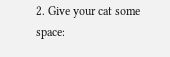2. Give your cat some space: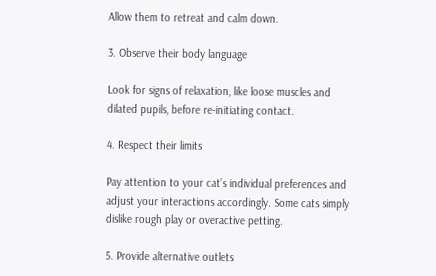Allow them to retreat and calm down.

3. Observe their body language

Look for signs of relaxation, like loose muscles and dilated pupils, before re-initiating contact.

4. Respect their limits

Pay attention to your cat’s individual preferences and adjust your interactions accordingly. Some cats simply dislike rough play or overactive petting.

5. Provide alternative outlets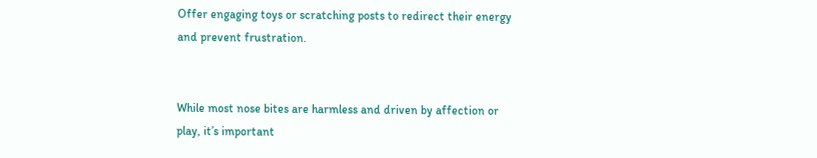Offer engaging toys or scratching posts to redirect their energy and prevent frustration.


While most nose bites are harmless and driven by affection or play, it’s important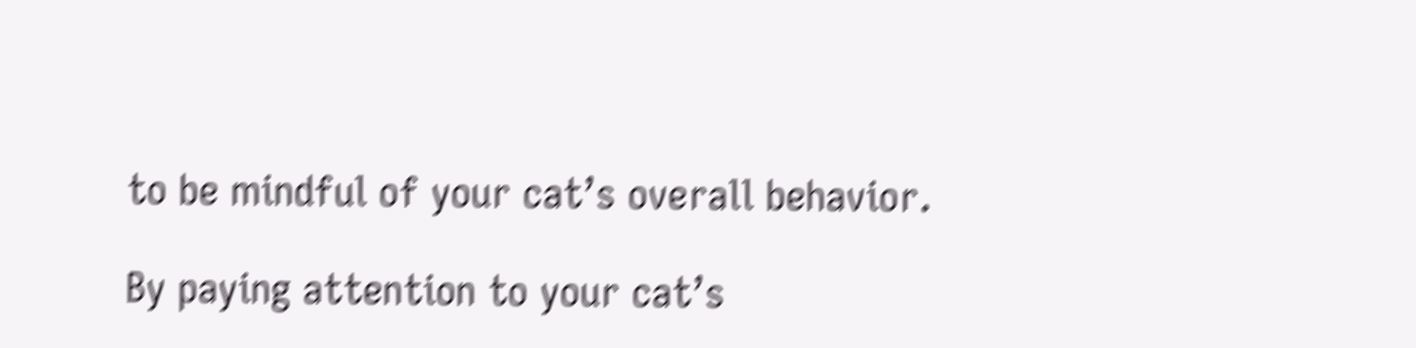to be mindful of your cat’s overall behavior.

By paying attention to your cat’s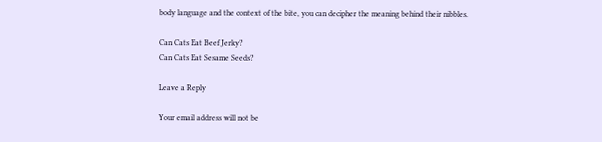body language and the context of the bite, you can decipher the meaning behind their nibbles.

Can Cats Eat Beef Jerky?
Can Cats Eat Sesame Seeds?

Leave a Reply

Your email address will not be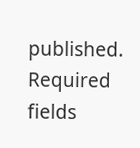published. Required fields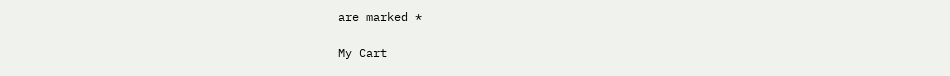are marked *

My Cart